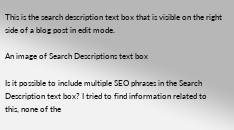This is the search description text box that is visible on the right side of a blog post in edit mode.

An image of Search Descriptions text box

Is it possible to include multiple SEO phrases in the Search Description text box? I tried to find information related to this, none of the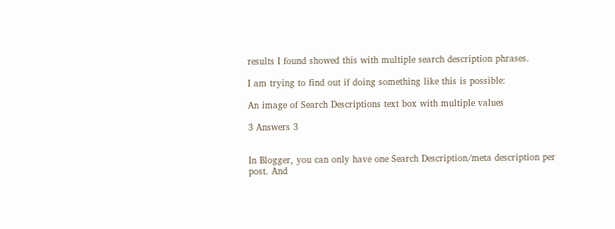results I found showed this with multiple search description phrases.

I am trying to find out if doing something like this is possible:

An image of Search Descriptions text box with multiple values

3 Answers 3


In Blogger, you can only have one Search Description/meta description per post. And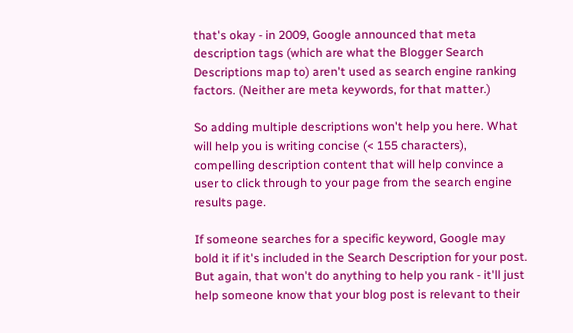that's okay - in 2009, Google announced that meta description tags (which are what the Blogger Search Descriptions map to) aren't used as search engine ranking factors. (Neither are meta keywords, for that matter.)

So adding multiple descriptions won't help you here. What will help you is writing concise (< 155 characters), compelling description content that will help convince a user to click through to your page from the search engine results page.

If someone searches for a specific keyword, Google may bold it if it's included in the Search Description for your post. But again, that won't do anything to help you rank - it'll just help someone know that your blog post is relevant to their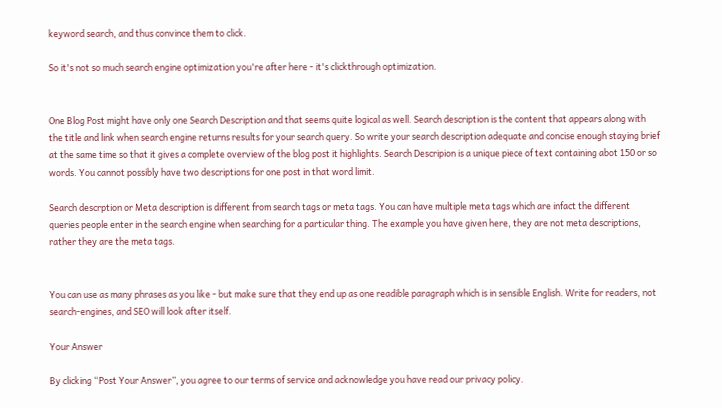keyword search, and thus convince them to click.

So it's not so much search engine optimization you're after here - it's clickthrough optimization.


One Blog Post might have only one Search Description and that seems quite logical as well. Search description is the content that appears along with the title and link when search engine returns results for your search query. So write your search description adequate and concise enough staying brief at the same time so that it gives a complete overview of the blog post it highlights. Search Descripion is a unique piece of text containing abot 150 or so words. You cannot possibly have two descriptions for one post in that word limit.

Search descrption or Meta description is different from search tags or meta tags. You can have multiple meta tags which are infact the different queries people enter in the search engine when searching for a particular thing. The example you have given here, they are not meta descriptions, rather they are the meta tags.


You can use as many phrases as you like - but make sure that they end up as one readible paragraph which is in sensible English. Write for readers, not search-engines, and SEO will look after itself.

Your Answer

By clicking “Post Your Answer”, you agree to our terms of service and acknowledge you have read our privacy policy.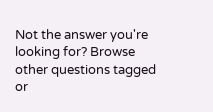Not the answer you're looking for? Browse other questions tagged or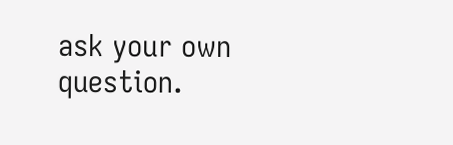ask your own question.